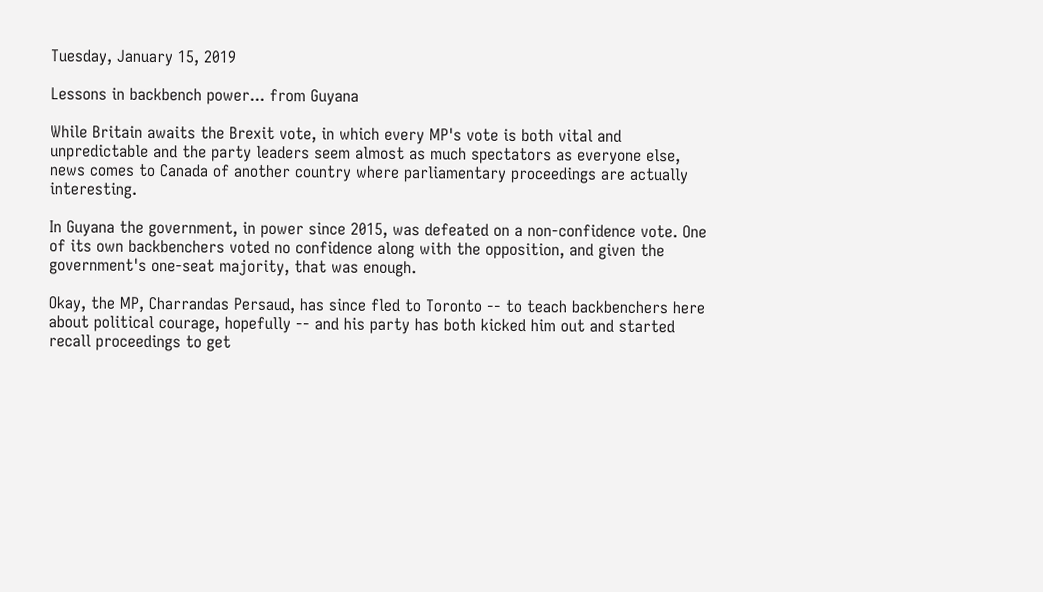Tuesday, January 15, 2019

Lessons in backbench power... from Guyana

While Britain awaits the Brexit vote, in which every MP's vote is both vital and unpredictable and the party leaders seem almost as much spectators as everyone else, news comes to Canada of another country where parliamentary proceedings are actually interesting.

In Guyana the government, in power since 2015, was defeated on a non-confidence vote. One of its own backbenchers voted no confidence along with the opposition, and given the government's one-seat majority, that was enough.

Okay, the MP, Charrandas Persaud, has since fled to Toronto -- to teach backbenchers here about political courage, hopefully -- and his party has both kicked him out and started recall proceedings to get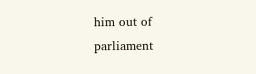him out of parliament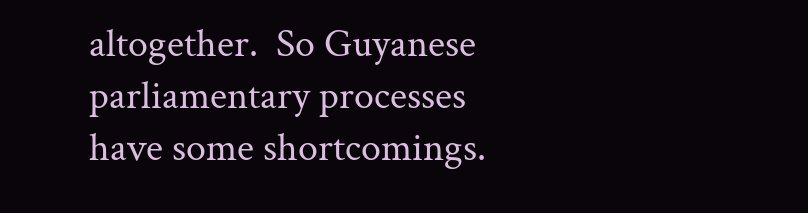altogether.  So Guyanese parliamentary processes have some shortcomings.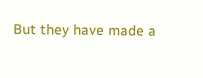But they have made a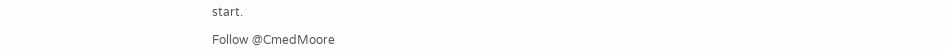start.

Follow @CmedMoore